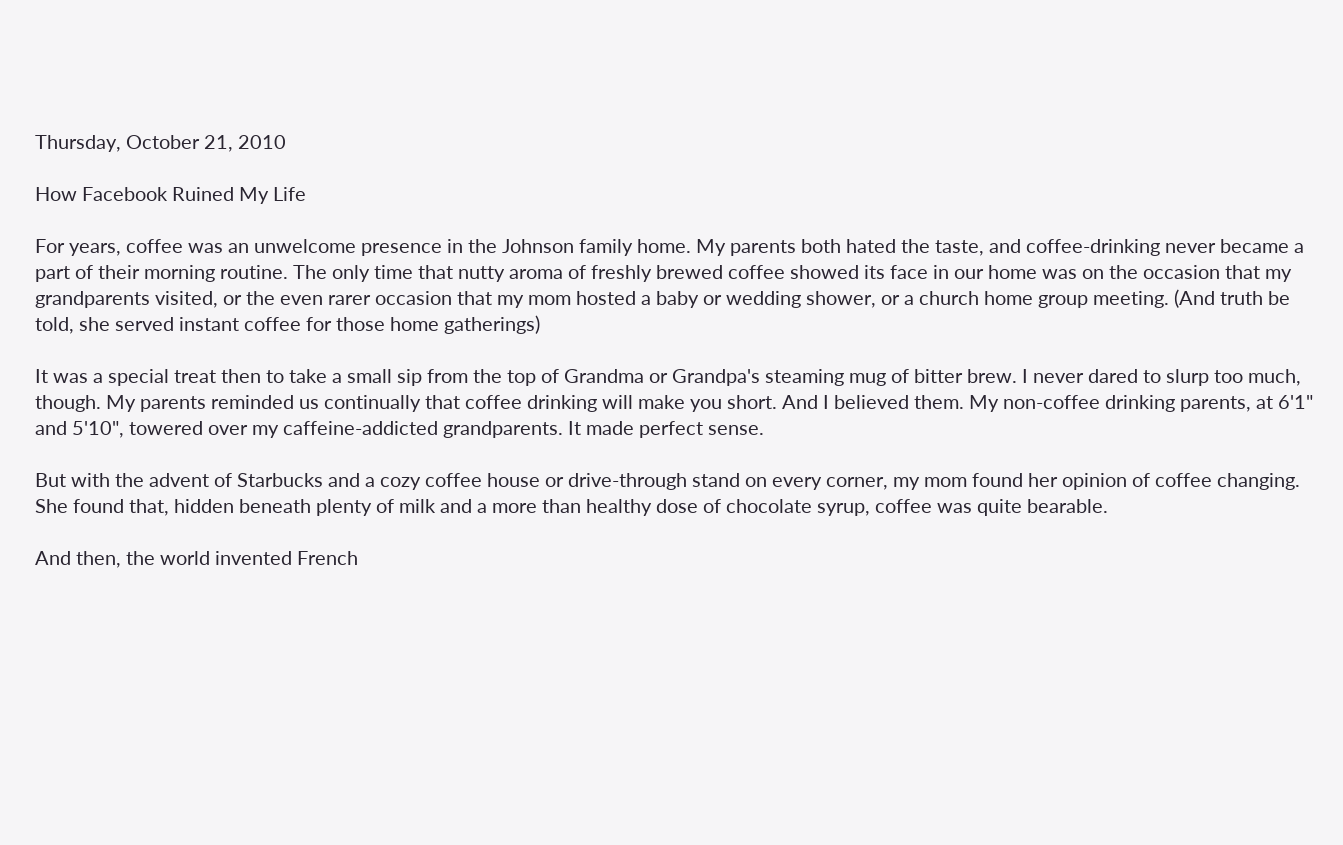Thursday, October 21, 2010

How Facebook Ruined My Life

For years, coffee was an unwelcome presence in the Johnson family home. My parents both hated the taste, and coffee-drinking never became a part of their morning routine. The only time that nutty aroma of freshly brewed coffee showed its face in our home was on the occasion that my grandparents visited, or the even rarer occasion that my mom hosted a baby or wedding shower, or a church home group meeting. (And truth be told, she served instant coffee for those home gatherings)

It was a special treat then to take a small sip from the top of Grandma or Grandpa's steaming mug of bitter brew. I never dared to slurp too much, though. My parents reminded us continually that coffee drinking will make you short. And I believed them. My non-coffee drinking parents, at 6'1" and 5'10", towered over my caffeine-addicted grandparents. It made perfect sense.

But with the advent of Starbucks and a cozy coffee house or drive-through stand on every corner, my mom found her opinion of coffee changing. She found that, hidden beneath plenty of milk and a more than healthy dose of chocolate syrup, coffee was quite bearable.

And then, the world invented French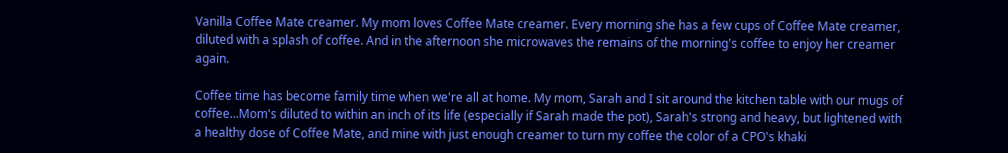Vanilla Coffee Mate creamer. My mom loves Coffee Mate creamer. Every morning she has a few cups of Coffee Mate creamer, diluted with a splash of coffee. And in the afternoon she microwaves the remains of the morning's coffee to enjoy her creamer again.

Coffee time has become family time when we're all at home. My mom, Sarah and I sit around the kitchen table with our mugs of coffee...Mom's diluted to within an inch of its life (especially if Sarah made the pot), Sarah's strong and heavy, but lightened with a healthy dose of Coffee Mate, and mine with just enough creamer to turn my coffee the color of a CPO's khaki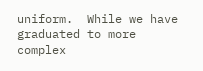uniform.  While we have graduated to more complex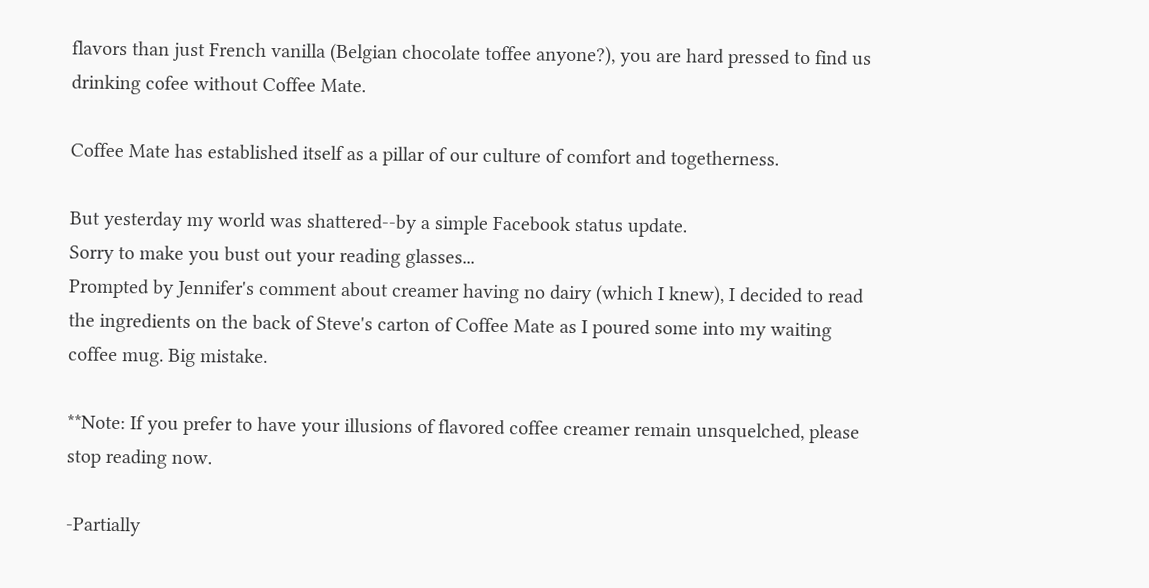flavors than just French vanilla (Belgian chocolate toffee anyone?), you are hard pressed to find us drinking cofee without Coffee Mate.

Coffee Mate has established itself as a pillar of our culture of comfort and togetherness.

But yesterday my world was shattered--by a simple Facebook status update.
Sorry to make you bust out your reading glasses...
Prompted by Jennifer's comment about creamer having no dairy (which I knew), I decided to read the ingredients on the back of Steve's carton of Coffee Mate as I poured some into my waiting coffee mug. Big mistake.

**Note: If you prefer to have your illusions of flavored coffee creamer remain unsquelched, please stop reading now.

-Partially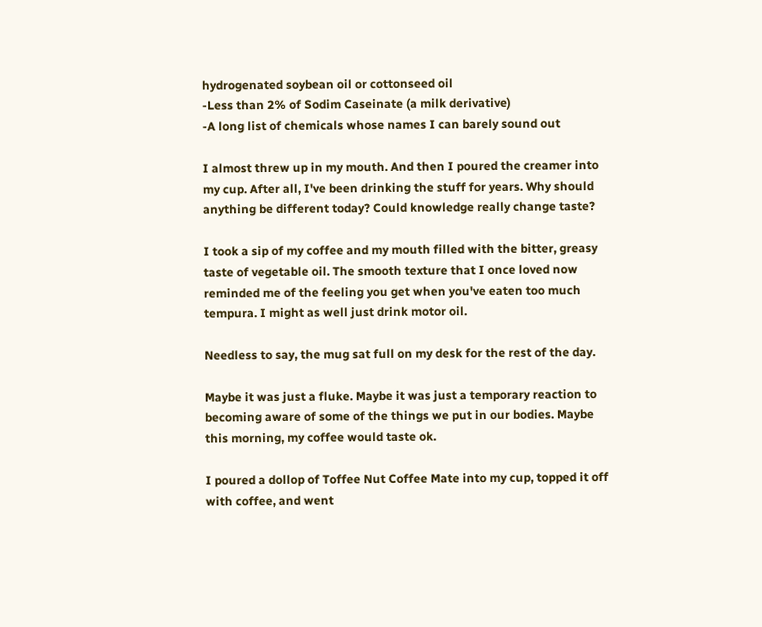hydrogenated soybean oil or cottonseed oil
-Less than 2% of Sodim Caseinate (a milk derivative)
-A long list of chemicals whose names I can barely sound out

I almost threw up in my mouth. And then I poured the creamer into my cup. After all, I've been drinking the stuff for years. Why should anything be different today? Could knowledge really change taste?

I took a sip of my coffee and my mouth filled with the bitter, greasy taste of vegetable oil. The smooth texture that I once loved now reminded me of the feeling you get when you've eaten too much tempura. I might as well just drink motor oil.

Needless to say, the mug sat full on my desk for the rest of the day.

Maybe it was just a fluke. Maybe it was just a temporary reaction to becoming aware of some of the things we put in our bodies. Maybe this morning, my coffee would taste ok.

I poured a dollop of Toffee Nut Coffee Mate into my cup, topped it off with coffee, and went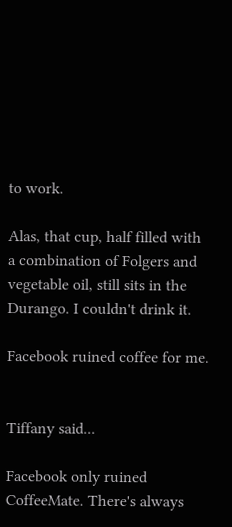to work.

Alas, that cup, half filled with a combination of Folgers and vegetable oil, still sits in the Durango. I couldn't drink it.

Facebook ruined coffee for me.


Tiffany said...

Facebook only ruined CoffeeMate. There's always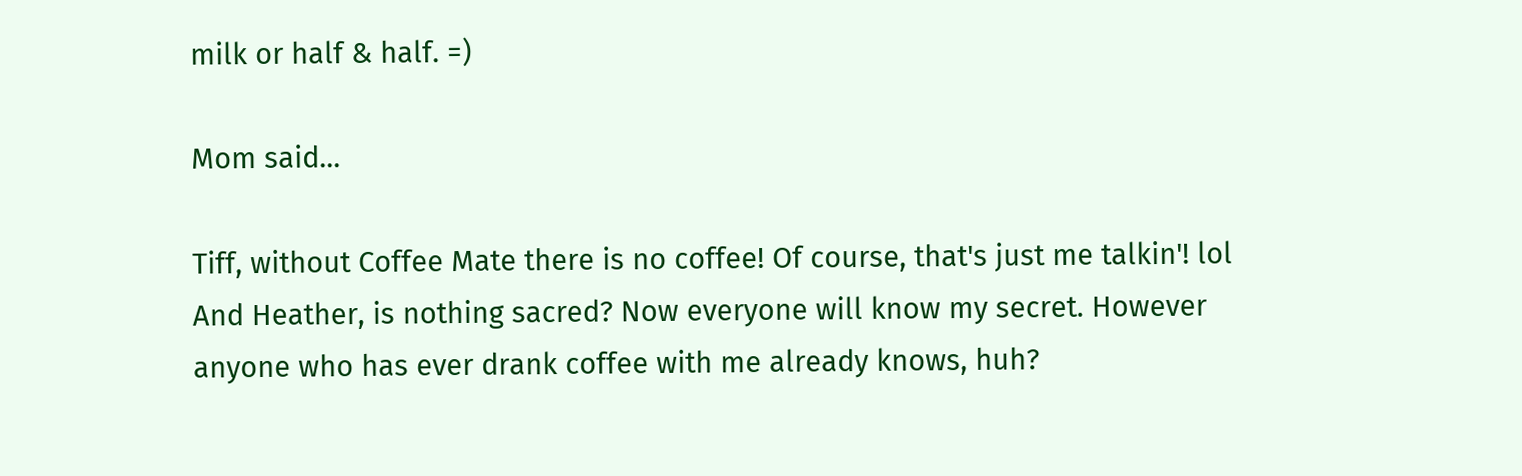milk or half & half. =)

Mom said...

Tiff, without Coffee Mate there is no coffee! Of course, that's just me talkin'! lol And Heather, is nothing sacred? Now everyone will know my secret. However anyone who has ever drank coffee with me already knows, huh?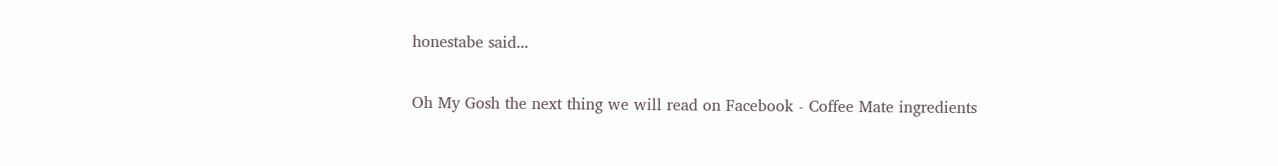honestabe said...

Oh My Gosh the next thing we will read on Facebook - Coffee Mate ingredients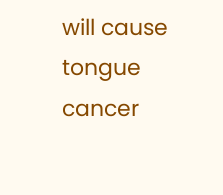will cause tongue cancer